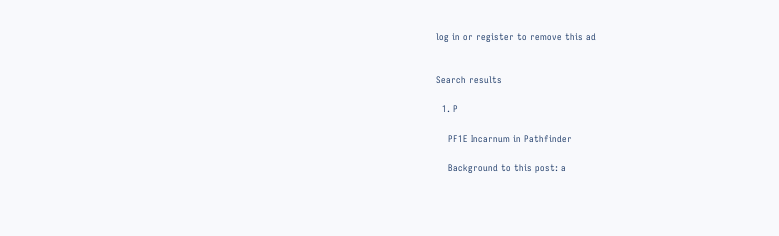log in or register to remove this ad


Search results

  1. P

    PF1E Incarnum in Pathfinder

    Background to this post: a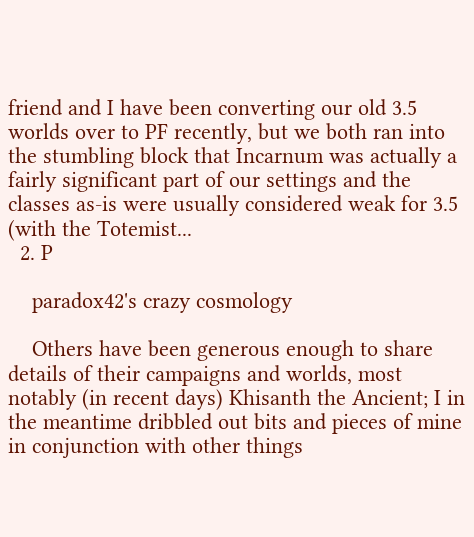friend and I have been converting our old 3.5 worlds over to PF recently, but we both ran into the stumbling block that Incarnum was actually a fairly significant part of our settings and the classes as-is were usually considered weak for 3.5 (with the Totemist...
  2. P

    paradox42's crazy cosmology

    Others have been generous enough to share details of their campaigns and worlds, most notably (in recent days) Khisanth the Ancient; I in the meantime dribbled out bits and pieces of mine in conjunction with other things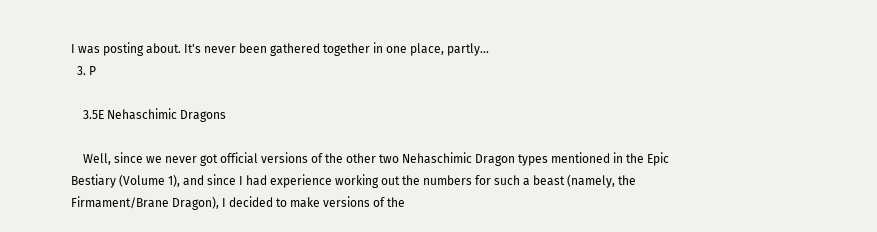I was posting about. It's never been gathered together in one place, partly...
  3. P

    3.5E Nehaschimic Dragons

    Well, since we never got official versions of the other two Nehaschimic Dragon types mentioned in the Epic Bestiary (Volume 1), and since I had experience working out the numbers for such a beast (namely, the Firmament/Brane Dragon), I decided to make versions of the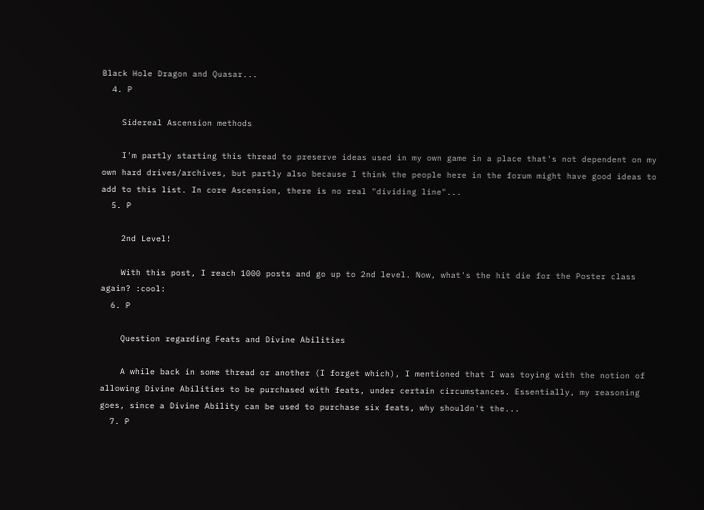Black Hole Dragon and Quasar...
  4. P

    Sidereal Ascension methods

    I'm partly starting this thread to preserve ideas used in my own game in a place that's not dependent on my own hard drives/archives, but partly also because I think the people here in the forum might have good ideas to add to this list. In core Ascension, there is no real "dividing line"...
  5. P

    2nd Level!

    With this post, I reach 1000 posts and go up to 2nd level. Now, what's the hit die for the Poster class again? :cool:
  6. P

    Question regarding Feats and Divine Abilities

    A while back in some thread or another (I forget which), I mentioned that I was toying with the notion of allowing Divine Abilities to be purchased with feats, under certain circumstances. Essentially, my reasoning goes, since a Divine Ability can be used to purchase six feats, why shouldn't the...
  7. P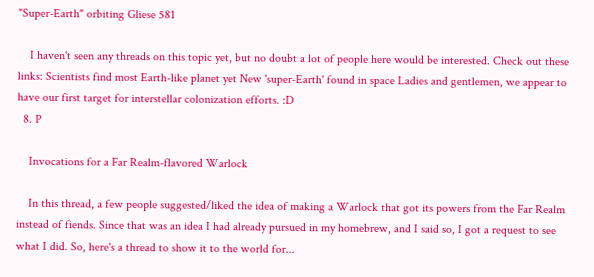"Super-Earth" orbiting Gliese 581

    I haven't seen any threads on this topic yet, but no doubt a lot of people here would be interested. Check out these links: Scientists find most Earth-like planet yet New 'super-Earth' found in space Ladies and gentlemen, we appear to have our first target for interstellar colonization efforts. :D
  8. P

    Invocations for a Far Realm-flavored Warlock

    In this thread, a few people suggested/liked the idea of making a Warlock that got its powers from the Far Realm instead of fiends. Since that was an idea I had already pursued in my homebrew, and I said so, I got a request to see what I did. So, here's a thread to show it to the world for...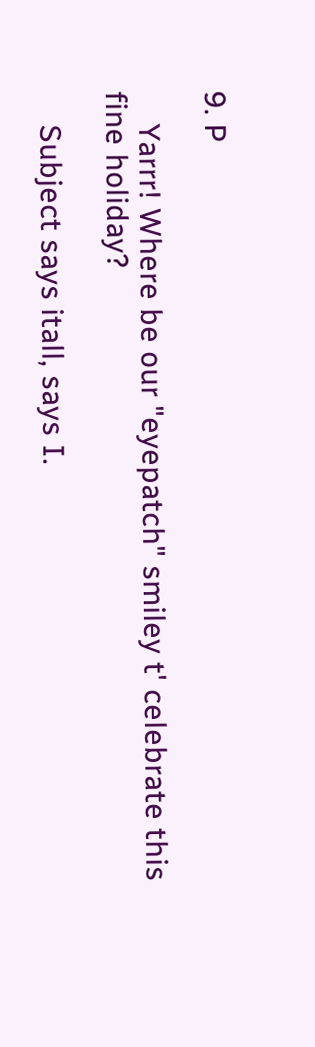9. P

    Yarrr! Where be our "eyepatch" smiley t' celebrate this fine holiday?

    Subject says itall, says I.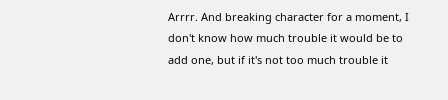Arrrr. And breaking character for a moment, I don't know how much trouble it would be to add one, but if it's not too much trouble it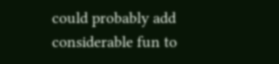could probably add considerable fun to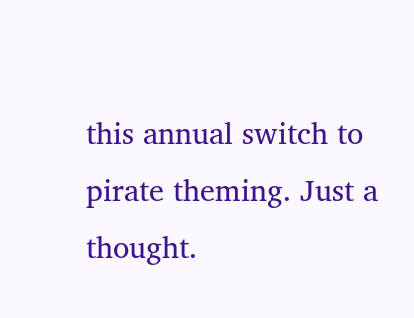this annual switch to pirate theming. Just a thought.